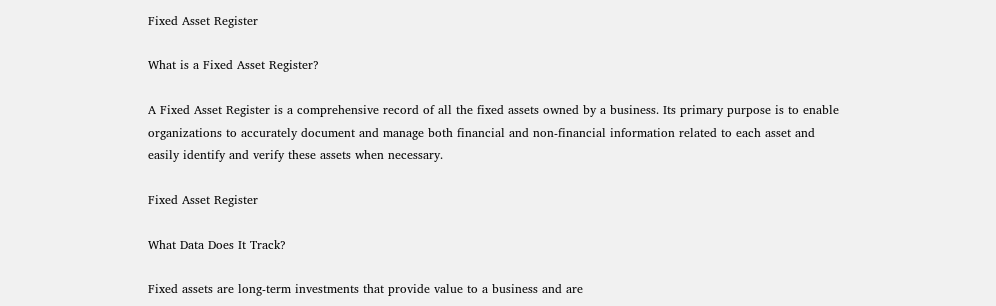Fixed Asset Register

What is a Fixed Asset Register?

A Fixed Asset Register is a comprehensive record of all the fixed assets owned by a business. Its primary purpose is to enable organizations to accurately document and manage both financial and non-financial information related to each asset and easily identify and verify these assets when necessary.

Fixed Asset Register

What Data Does It Track?

Fixed assets are long-term investments that provide value to a business and are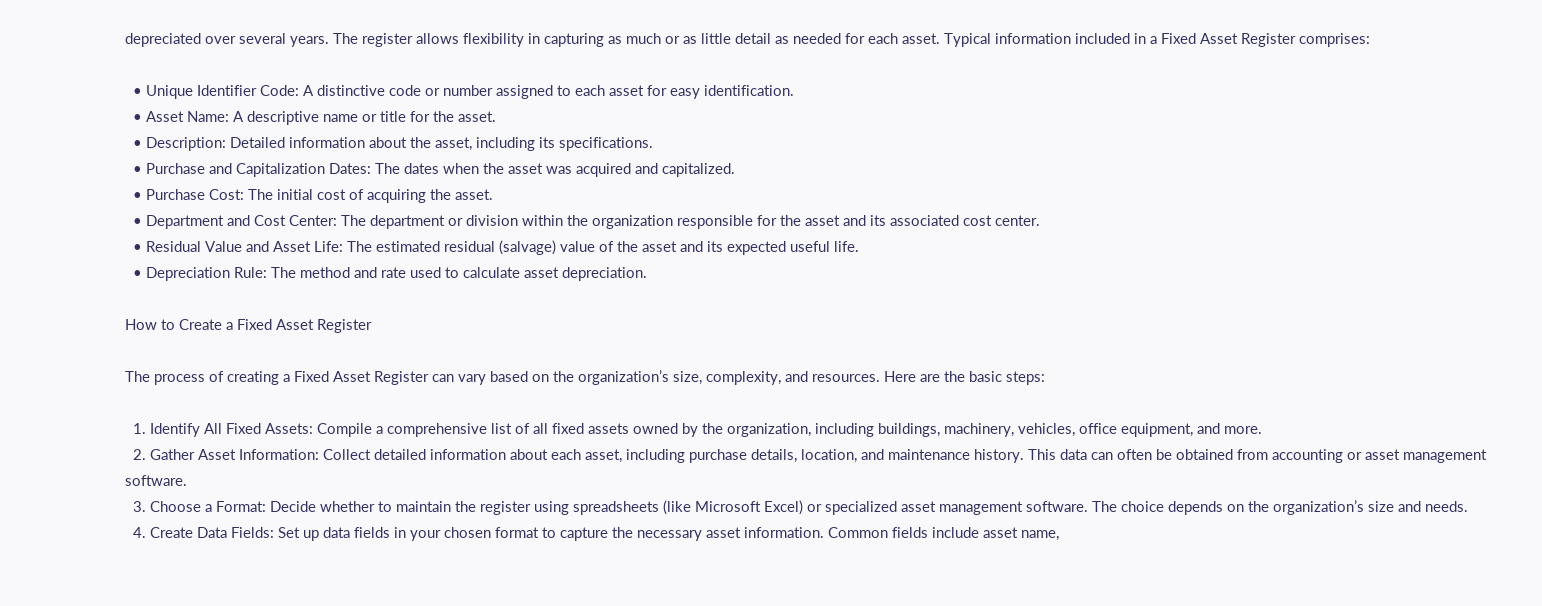depreciated over several years. The register allows flexibility in capturing as much or as little detail as needed for each asset. Typical information included in a Fixed Asset Register comprises:

  • Unique Identifier Code: A distinctive code or number assigned to each asset for easy identification.
  • Asset Name: A descriptive name or title for the asset.
  • Description: Detailed information about the asset, including its specifications.
  • Purchase and Capitalization Dates: The dates when the asset was acquired and capitalized.
  • Purchase Cost: The initial cost of acquiring the asset.
  • Department and Cost Center: The department or division within the organization responsible for the asset and its associated cost center.
  • Residual Value and Asset Life: The estimated residual (salvage) value of the asset and its expected useful life.
  • Depreciation Rule: The method and rate used to calculate asset depreciation.

How to Create a Fixed Asset Register

The process of creating a Fixed Asset Register can vary based on the organization’s size, complexity, and resources. Here are the basic steps:

  1. Identify All Fixed Assets: Compile a comprehensive list of all fixed assets owned by the organization, including buildings, machinery, vehicles, office equipment, and more.
  2. Gather Asset Information: Collect detailed information about each asset, including purchase details, location, and maintenance history. This data can often be obtained from accounting or asset management software.
  3. Choose a Format: Decide whether to maintain the register using spreadsheets (like Microsoft Excel) or specialized asset management software. The choice depends on the organization’s size and needs.
  4. Create Data Fields: Set up data fields in your chosen format to capture the necessary asset information. Common fields include asset name,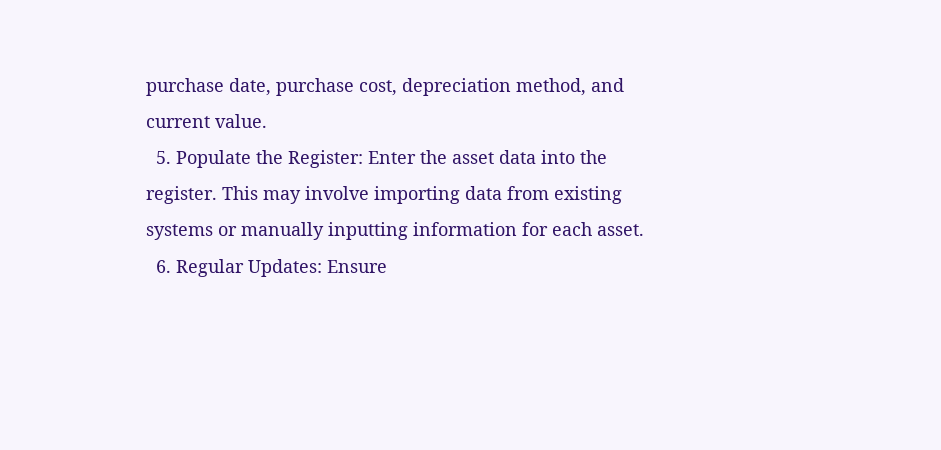purchase date, purchase cost, depreciation method, and current value.
  5. Populate the Register: Enter the asset data into the register. This may involve importing data from existing systems or manually inputting information for each asset.
  6. Regular Updates: Ensure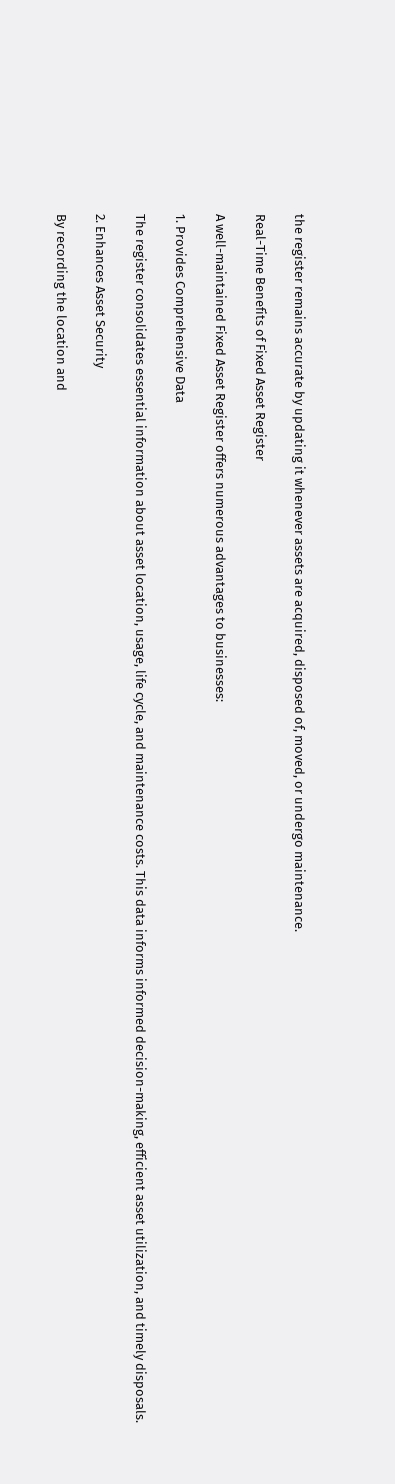the register remains accurate by updating it whenever assets are acquired, disposed of, moved, or undergo maintenance.

Real-Time Benefits of Fixed Asset Register

A well-maintained Fixed Asset Register offers numerous advantages to businesses:

1. Provides Comprehensive Data

The register consolidates essential information about asset location, usage, life cycle, and maintenance costs. This data informs informed decision-making, efficient asset utilization, and timely disposals.

2. Enhances Asset Security

By recording the location and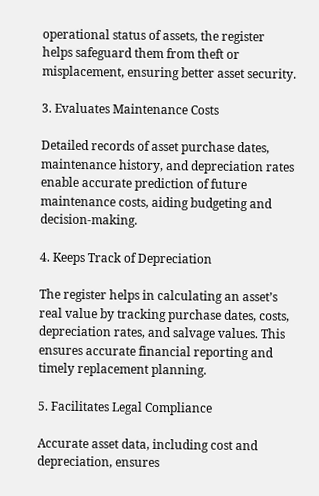operational status of assets, the register helps safeguard them from theft or misplacement, ensuring better asset security.

3. Evaluates Maintenance Costs

Detailed records of asset purchase dates, maintenance history, and depreciation rates enable accurate prediction of future maintenance costs, aiding budgeting and decision-making.

4. Keeps Track of Depreciation

The register helps in calculating an asset’s real value by tracking purchase dates, costs, depreciation rates, and salvage values. This ensures accurate financial reporting and timely replacement planning.

5. Facilitates Legal Compliance

Accurate asset data, including cost and depreciation, ensures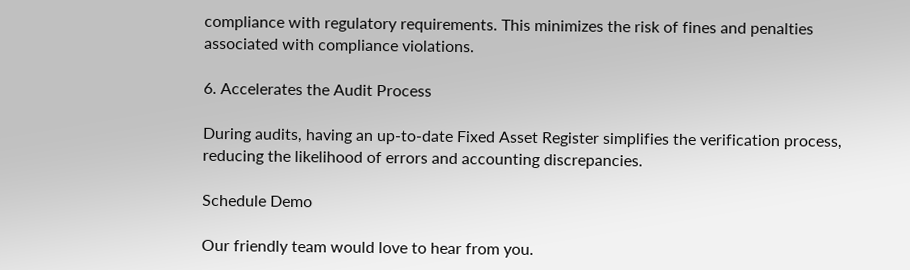compliance with regulatory requirements. This minimizes the risk of fines and penalties associated with compliance violations.

6. Accelerates the Audit Process

During audits, having an up-to-date Fixed Asset Register simplifies the verification process, reducing the likelihood of errors and accounting discrepancies.

Schedule Demo

Our friendly team would love to hear from you.